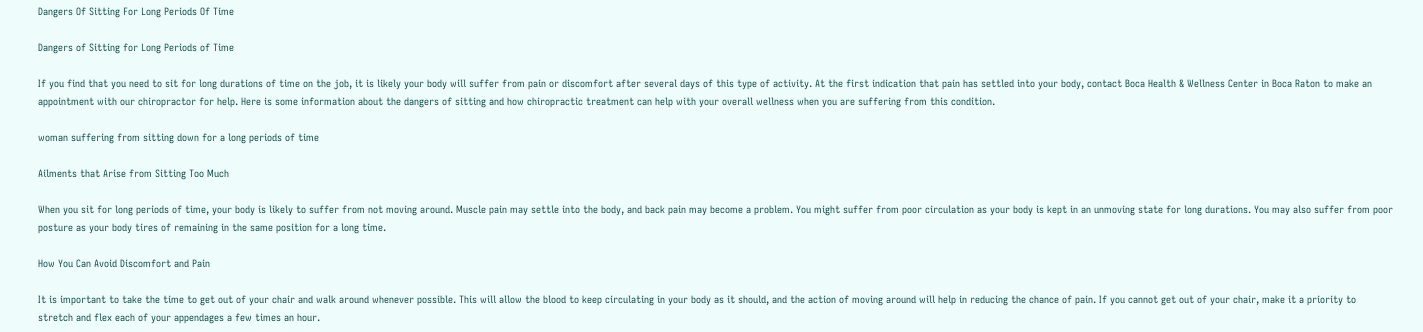Dangers Of Sitting For Long Periods Of Time

Dangers of Sitting for Long Periods of Time

If you find that you need to sit for long durations of time on the job, it is likely your body will suffer from pain or discomfort after several days of this type of activity. At the first indication that pain has settled into your body, contact Boca Health & Wellness Center in Boca Raton to make an appointment with our chiropractor for help. Here is some information about the dangers of sitting and how chiropractic treatment can help with your overall wellness when you are suffering from this condition.

woman suffering from sitting down for a long periods of time

Ailments that Arise from Sitting Too Much

When you sit for long periods of time, your body is likely to suffer from not moving around. Muscle pain may settle into the body, and back pain may become a problem. You might suffer from poor circulation as your body is kept in an unmoving state for long durations. You may also suffer from poor posture as your body tires of remaining in the same position for a long time.

How You Can Avoid Discomfort and Pain

It is important to take the time to get out of your chair and walk around whenever possible. This will allow the blood to keep circulating in your body as it should, and the action of moving around will help in reducing the chance of pain. If you cannot get out of your chair, make it a priority to stretch and flex each of your appendages a few times an hour.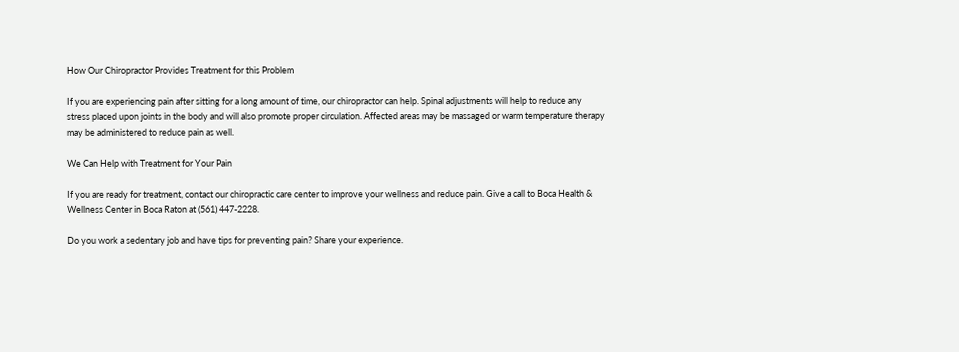How Our Chiropractor Provides Treatment for this Problem

If you are experiencing pain after sitting for a long amount of time, our chiropractor can help. Spinal adjustments will help to reduce any stress placed upon joints in the body and will also promote proper circulation. Affected areas may be massaged or warm temperature therapy may be administered to reduce pain as well.

We Can Help with Treatment for Your Pain

If you are ready for treatment, contact our chiropractic care center to improve your wellness and reduce pain. Give a call to Boca Health & Wellness Center in Boca Raton at (561) 447-2228.

Do you work a sedentary job and have tips for preventing pain? Share your experience.